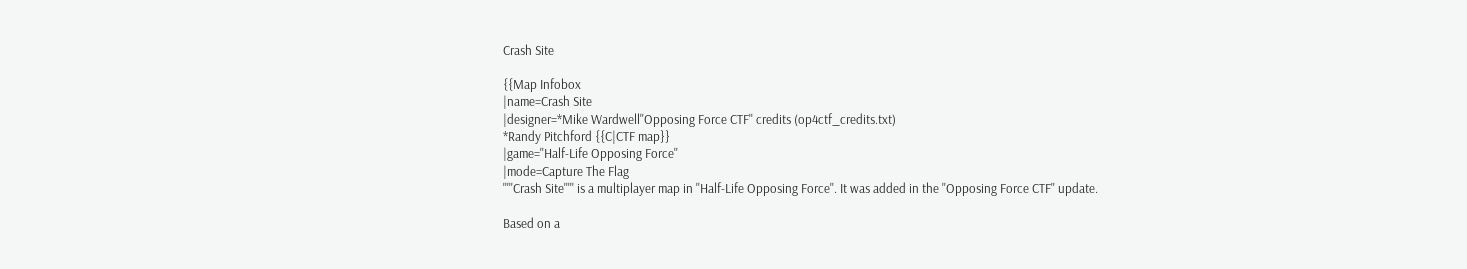Crash Site

{{Map Infobox
|name=Crash Site
|designer=*Mike Wardwell''Opposing Force CTF'' credits (op4ctf_credits.txt)
*Randy Pitchford {{C|CTF map}}
|game=''Half-Life Opposing Force''
|mode=Capture The Flag
'''''Crash Site''''' is a multiplayer map in ''Half-Life Opposing Force''. It was added in the ''Opposing Force CTF'' update.

Based on a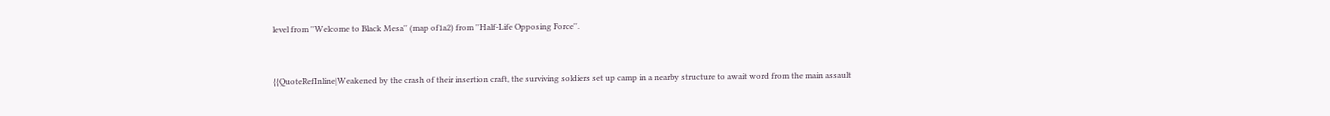level from ''Welcome to Black Mesa'' (map of1a2) from ''Half-Life Opposing Force''.


{{QuoteRefInline|Weakened by the crash of their insertion craft, the surviving soldiers set up camp in a nearby structure to await word from the main assault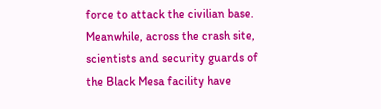force to attack the civilian base. Meanwhile, across the crash site, scientists and security guards of the Black Mesa facility have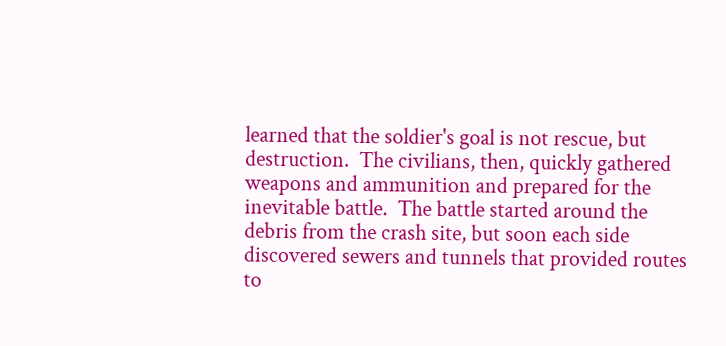learned that the soldier's goal is not rescue, but destruction.  The civilians, then, quickly gathered weapons and ammunition and prepared for the inevitable battle.  The battle started around the debris from the crash site, but soon each side discovered sewers and tunnels that provided routes to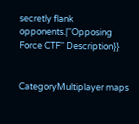secretly flank opponents.|''Opposing Force CTF'' Description}}


CategoryMultiplayer maps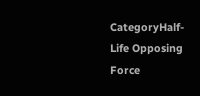CategoryHalf-Life Opposing Force